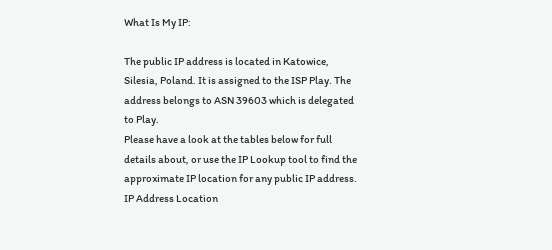What Is My IP:

The public IP address is located in Katowice, Silesia, Poland. It is assigned to the ISP Play. The address belongs to ASN 39603 which is delegated to Play.
Please have a look at the tables below for full details about, or use the IP Lookup tool to find the approximate IP location for any public IP address. IP Address Location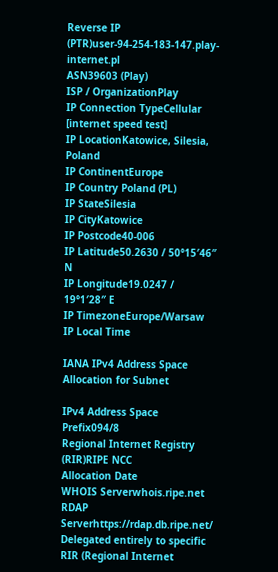Reverse IP (PTR)user-94-254-183-147.play-internet.pl
ASN39603 (Play)
ISP / OrganizationPlay
IP Connection TypeCellular [internet speed test]
IP LocationKatowice, Silesia, Poland
IP ContinentEurope
IP Country Poland (PL)
IP StateSilesia
IP CityKatowice
IP Postcode40-006
IP Latitude50.2630 / 50°15′46″ N
IP Longitude19.0247 / 19°1′28″ E
IP TimezoneEurope/Warsaw
IP Local Time

IANA IPv4 Address Space Allocation for Subnet

IPv4 Address Space Prefix094/8
Regional Internet Registry (RIR)RIPE NCC
Allocation Date
WHOIS Serverwhois.ripe.net
RDAP Serverhttps://rdap.db.ripe.net/
Delegated entirely to specific RIR (Regional Internet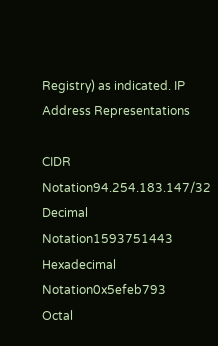Registry) as indicated. IP Address Representations

CIDR Notation94.254.183.147/32
Decimal Notation1593751443
Hexadecimal Notation0x5efeb793
Octal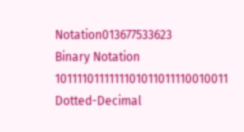Notation013677533623
Binary Notation 1011110111111101011011110010011
Dotted-Decimal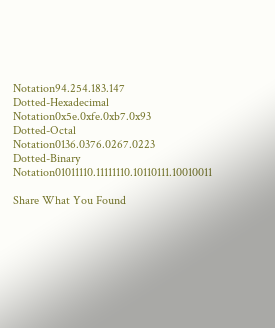Notation94.254.183.147
Dotted-Hexadecimal Notation0x5e.0xfe.0xb7.0x93
Dotted-Octal Notation0136.0376.0267.0223
Dotted-Binary Notation01011110.11111110.10110111.10010011

Share What You Found